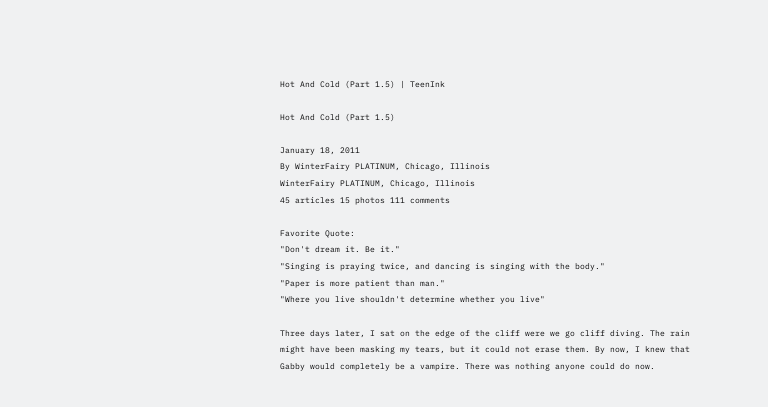Hot And Cold (Part 1.5) | TeenInk

Hot And Cold (Part 1.5)

January 18, 2011
By WinterFairy PLATINUM, Chicago, Illinois
WinterFairy PLATINUM, Chicago, Illinois
45 articles 15 photos 111 comments

Favorite Quote:
"Don't dream it. Be it."
"Singing is praying twice, and dancing is singing with the body."
"Paper is more patient than man."
"Where you live shouldn't determine whether you live"

Three days later, I sat on the edge of the cliff were we go cliff diving. The rain might have been masking my tears, but it could not erase them. By now, I knew that Gabby would completely be a vampire. There was nothing anyone could do now.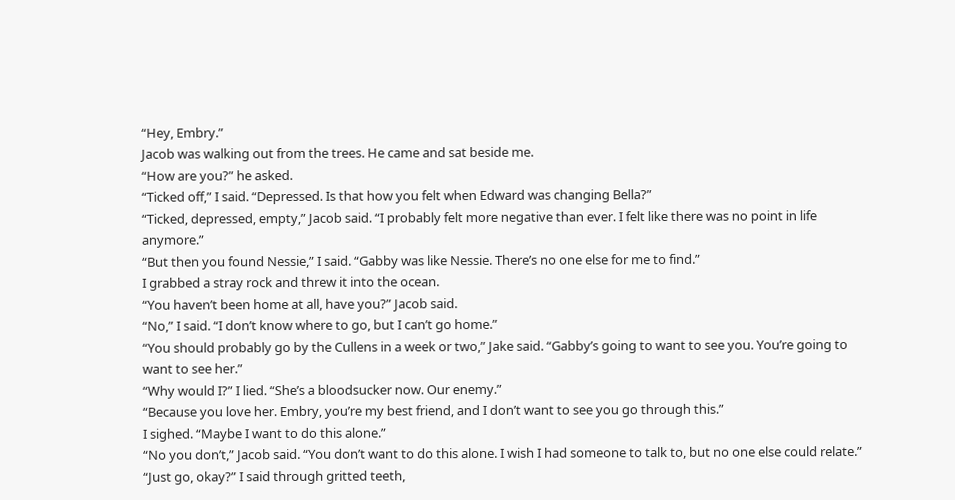“Hey, Embry.”
Jacob was walking out from the trees. He came and sat beside me.
“How are you?” he asked.
“Ticked off,” I said. “Depressed. Is that how you felt when Edward was changing Bella?”
“Ticked, depressed, empty,” Jacob said. “I probably felt more negative than ever. I felt like there was no point in life anymore.”
“But then you found Nessie,” I said. “Gabby was like Nessie. There’s no one else for me to find.”
I grabbed a stray rock and threw it into the ocean.
“You haven’t been home at all, have you?” Jacob said.
“No,” I said. “I don’t know where to go, but I can’t go home.”
“You should probably go by the Cullens in a week or two,” Jake said. “Gabby’s going to want to see you. You’re going to want to see her.”
“Why would I?” I lied. “She’s a bloodsucker now. Our enemy.”
“Because you love her. Embry, you’re my best friend, and I don’t want to see you go through this.”
I sighed. “Maybe I want to do this alone.”
“No you don’t,” Jacob said. “You don’t want to do this alone. I wish I had someone to talk to, but no one else could relate.”
“Just go, okay?” I said through gritted teeth,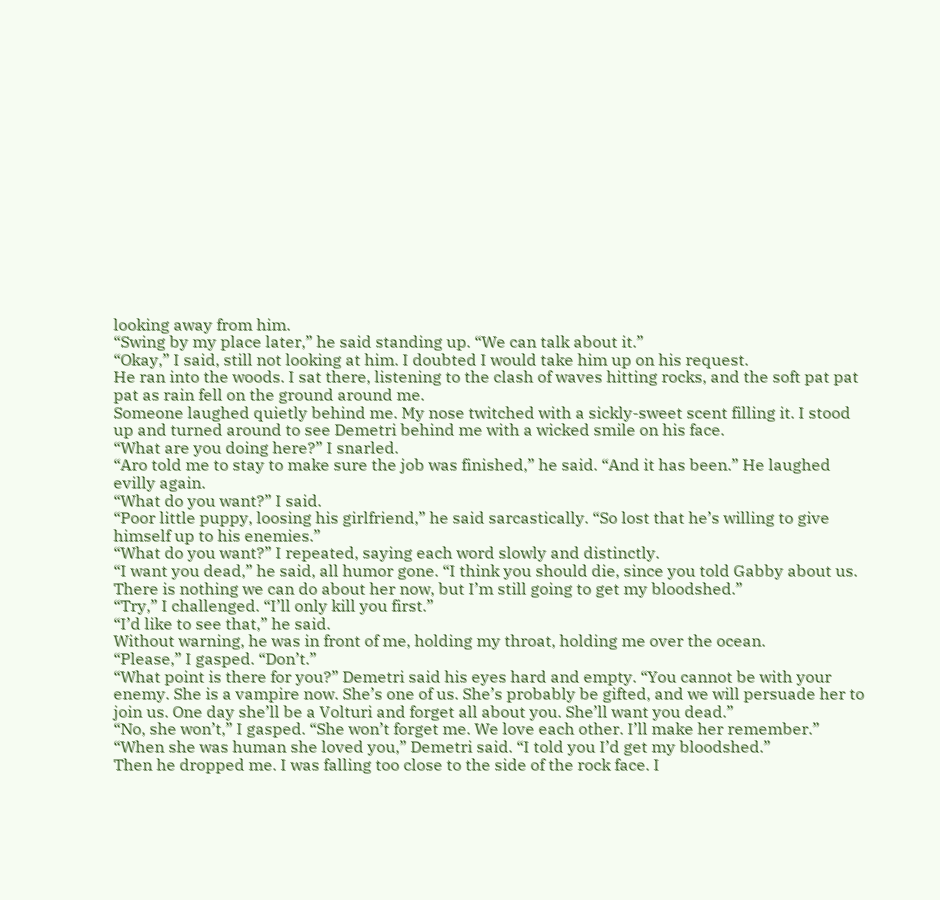looking away from him.
“Swing by my place later,” he said standing up. “We can talk about it.”
“Okay,” I said, still not looking at him. I doubted I would take him up on his request.
He ran into the woods. I sat there, listening to the clash of waves hitting rocks, and the soft pat pat pat as rain fell on the ground around me.
Someone laughed quietly behind me. My nose twitched with a sickly-sweet scent filling it. I stood up and turned around to see Demetri behind me with a wicked smile on his face.
“What are you doing here?” I snarled.
“Aro told me to stay to make sure the job was finished,” he said. “And it has been.” He laughed evilly again.
“What do you want?” I said.
“Poor little puppy, loosing his girlfriend,” he said sarcastically. “So lost that he’s willing to give himself up to his enemies.”
“What do you want?” I repeated, saying each word slowly and distinctly.
“I want you dead,” he said, all humor gone. “I think you should die, since you told Gabby about us. There is nothing we can do about her now, but I’m still going to get my bloodshed.”
“Try,” I challenged. “I’ll only kill you first.”
“I’d like to see that,” he said.
Without warning, he was in front of me, holding my throat, holding me over the ocean.
“Please,” I gasped. “Don’t.”
“What point is there for you?” Demetri said his eyes hard and empty. “You cannot be with your enemy. She is a vampire now. She’s one of us. She’s probably be gifted, and we will persuade her to join us. One day she’ll be a Volturi and forget all about you. She’ll want you dead.”
“No, she won’t,” I gasped. “She won’t forget me. We love each other. I’ll make her remember.”
“When she was human she loved you,” Demetri said. “I told you I’d get my bloodshed.”
Then he dropped me. I was falling too close to the side of the rock face. I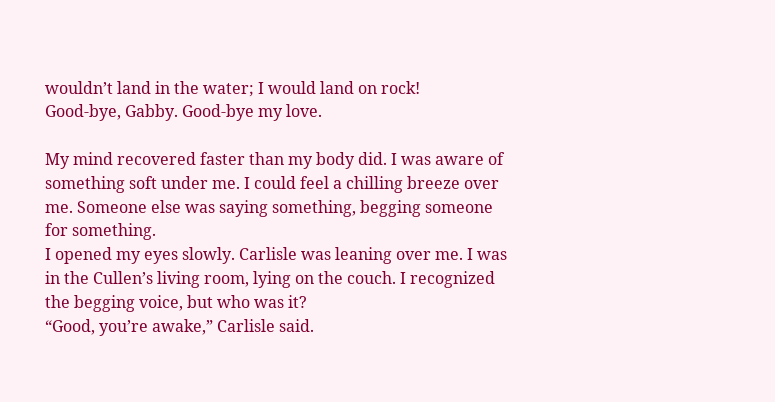wouldn’t land in the water; I would land on rock!
Good-bye, Gabby. Good-bye my love.

My mind recovered faster than my body did. I was aware of something soft under me. I could feel a chilling breeze over me. Someone else was saying something, begging someone for something.
I opened my eyes slowly. Carlisle was leaning over me. I was in the Cullen’s living room, lying on the couch. I recognized the begging voice, but who was it?
“Good, you’re awake,” Carlisle said.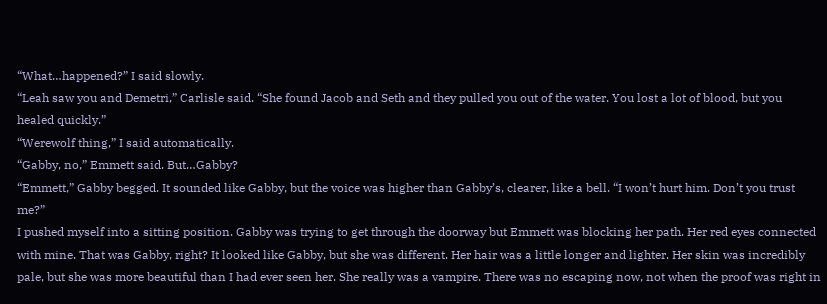“What…happened?” I said slowly.
“Leah saw you and Demetri,” Carlisle said. “She found Jacob and Seth and they pulled you out of the water. You lost a lot of blood, but you healed quickly.”
“Werewolf thing,” I said automatically.
“Gabby, no,” Emmett said. But…Gabby?
“Emmett,” Gabby begged. It sounded like Gabby, but the voice was higher than Gabby’s, clearer, like a bell. “I won’t hurt him. Don’t you trust me?”
I pushed myself into a sitting position. Gabby was trying to get through the doorway but Emmett was blocking her path. Her red eyes connected with mine. That was Gabby, right? It looked like Gabby, but she was different. Her hair was a little longer and lighter. Her skin was incredibly pale, but she was more beautiful than I had ever seen her. She really was a vampire. There was no escaping now, not when the proof was right in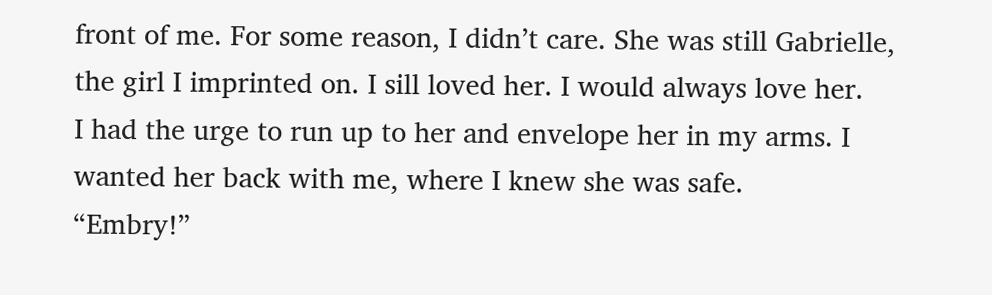front of me. For some reason, I didn’t care. She was still Gabrielle, the girl I imprinted on. I sill loved her. I would always love her.
I had the urge to run up to her and envelope her in my arms. I wanted her back with me, where I knew she was safe.
“Embry!”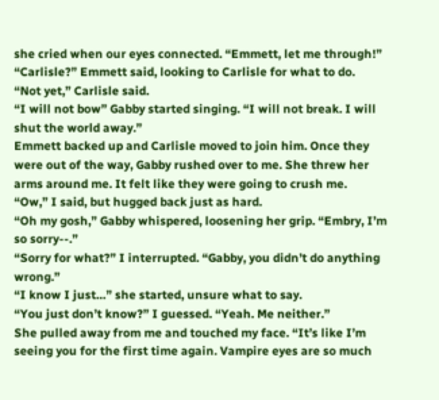she cried when our eyes connected. “Emmett, let me through!”
“Carlisle?” Emmett said, looking to Carlisle for what to do.
“Not yet,” Carlisle said.
“I will not bow” Gabby started singing. “I will not break. I will shut the world away.”
Emmett backed up and Carlisle moved to join him. Once they were out of the way, Gabby rushed over to me. She threw her arms around me. It felt like they were going to crush me.
“Ow,” I said, but hugged back just as hard.
“Oh my gosh,” Gabby whispered, loosening her grip. “Embry, I’m so sorry--.”
“Sorry for what?” I interrupted. “Gabby, you didn’t do anything wrong.”
“I know I just…” she started, unsure what to say.
“You just don’t know?” I guessed. “Yeah. Me neither.”
She pulled away from me and touched my face. “It’s like I’m seeing you for the first time again. Vampire eyes are so much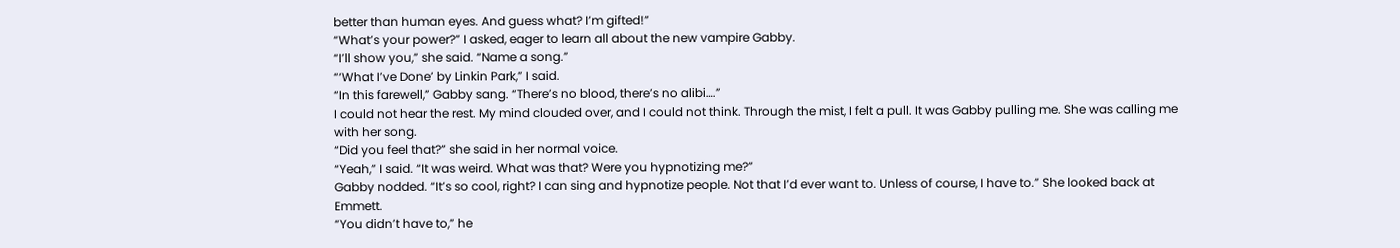better than human eyes. And guess what? I’m gifted!”
“What’s your power?” I asked, eager to learn all about the new vampire Gabby.
“I’ll show you,” she said. “Name a song.”
“‘What I’ve Done’ by Linkin Park,” I said.
“In this farewell,” Gabby sang. “There’s no blood, there’s no alibi….”
I could not hear the rest. My mind clouded over, and I could not think. Through the mist, I felt a pull. It was Gabby pulling me. She was calling me with her song.
“Did you feel that?” she said in her normal voice.
“Yeah,” I said. “It was weird. What was that? Were you hypnotizing me?”
Gabby nodded. “It’s so cool, right? I can sing and hypnotize people. Not that I’d ever want to. Unless of course, I have to.” She looked back at Emmett.
“You didn’t have to,” he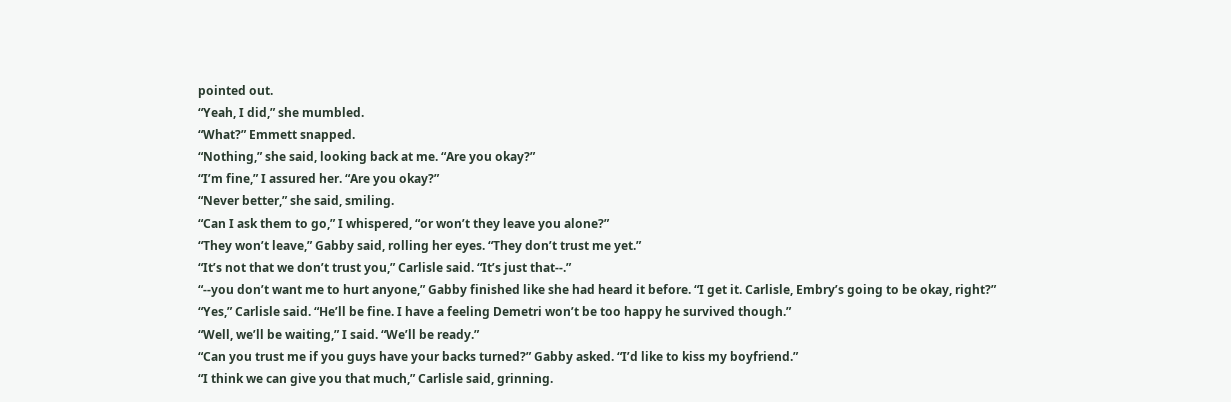pointed out.
“Yeah, I did,” she mumbled.
“What?” Emmett snapped.
“Nothing,” she said, looking back at me. “Are you okay?”
“I’m fine,” I assured her. “Are you okay?”
“Never better,” she said, smiling.
“Can I ask them to go,” I whispered, “or won’t they leave you alone?”
“They won’t leave,” Gabby said, rolling her eyes. “They don’t trust me yet.”
“It’s not that we don’t trust you,” Carlisle said. “It’s just that--.”
“--you don’t want me to hurt anyone,” Gabby finished like she had heard it before. “I get it. Carlisle, Embry’s going to be okay, right?”
“Yes,” Carlisle said. “He’ll be fine. I have a feeling Demetri won’t be too happy he survived though.”
“Well, we’ll be waiting,” I said. “We’ll be ready.”
“Can you trust me if you guys have your backs turned?” Gabby asked. “I’d like to kiss my boyfriend.”
“I think we can give you that much,” Carlisle said, grinning.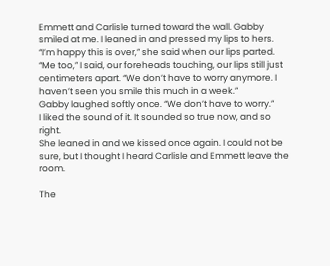Emmett and Carlisle turned toward the wall. Gabby smiled at me. I leaned in and pressed my lips to hers.
“I’m happy this is over,” she said when our lips parted.
“Me too,” I said, our foreheads touching, our lips still just centimeters apart. “We don’t have to worry anymore. I haven’t seen you smile this much in a week.”
Gabby laughed softly once. “We don’t have to worry.”
I liked the sound of it. It sounded so true now, and so right.
She leaned in and we kissed once again. I could not be sure, but I thought I heard Carlisle and Emmett leave the room.

The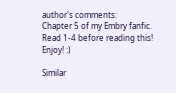author's comments:
Chapter 5 of my Embry fanfic. Read 1-4 before reading this! Enjoy! :)

Similar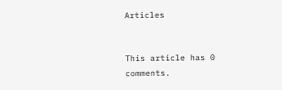Articles


This article has 0 comments.